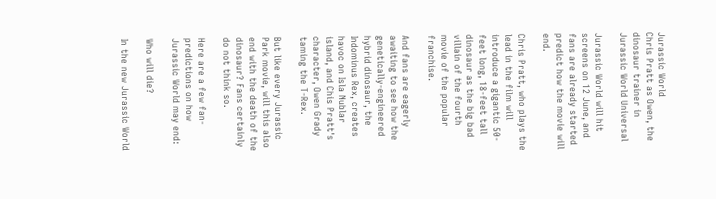Jurassic World
Chris Pratt as Owen, the dinosaur trainer in Jurassic World Universal

Jurassic World will hit screens on 12 June, and fans are already started predict how the movie will end.

Chris Pratt, who plays the lead in the film will introduce a gigantic 50-feet long, 18-feet tall dinosaur as the big bad villain of the fourth movie of the popular franchise.

And fans are eagerly awaiting to see how the genetically-engineered hybrid dinosaur, the Indominus Rex, creates havoc on Isla Nublar island, and Chis Pratt's character, Owen Grady taming the T-Rex.

But like every Jurassic Park movie, will this also end with the death of the dinosaur? Fans certainly do not think so.

Here are a few fan-predictions on how Jurassic World may end:

Who will die?

In the new Jurassic World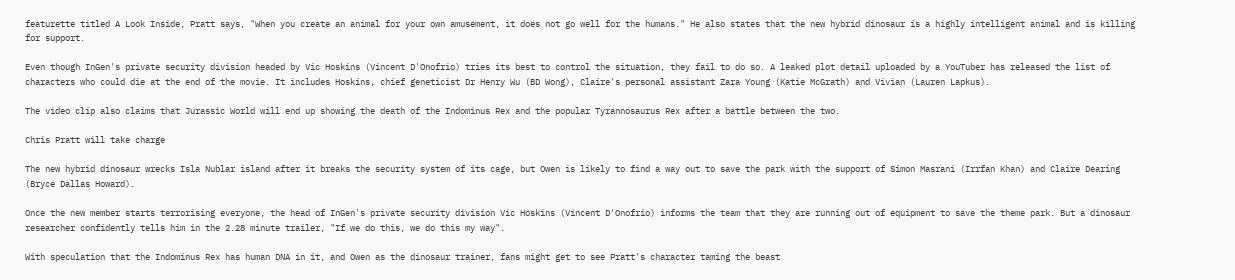featurette titled A Look Inside, Pratt says, "When you create an animal for your own amusement, it does not go well for the humans." He also states that the new hybrid dinosaur is a highly intelligent animal and is killing for support.

Even though InGen's private security division headed by Vic Hoskins (Vincent D'Onofrio) tries its best to control the situation, they fail to do so. A leaked plot detail uploaded by a YouTuber has released the list of characters who could die at the end of the movie. It includes Hoskins, chief geneticist Dr Henry Wu (BD Wong), Claire's personal assistant Zara Young (Katie McGrath) and Vivian (Lauren Lapkus).

The video clip also claims that Jurassic World will end up showing the death of the Indominus Rex and the popular Tyrannosaurus Rex after a battle between the two.

Chris Pratt will take charge

The new hybrid dinosaur wrecks Isla Nublar island after it breaks the security system of its cage, but Owen is likely to find a way out to save the park with the support of Simon Masrani (Irrfan Khan) and Claire Dearing (Bryce Dallas Howard).

Once the new member starts terrorising everyone, the head of InGen's private security division Vic Hoskins (Vincent D'Onofrio) informs the team that they are running out of equipment to save the theme park. But a dinosaur researcher confidently tells him in the 2.28 minute trailer, "If we do this, we do this my way".

With speculation that the Indominus Rex has human DNA in it, and Owen as the dinosaur trainer, fans might get to see Pratt's character taming the beast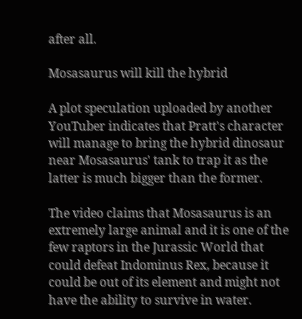after all.

Mosasaurus will kill the hybrid

A plot speculation uploaded by another YouTuber indicates that Pratt's character will manage to bring the hybrid dinosaur near Mosasaurus' tank to trap it as the latter is much bigger than the former.

The video claims that Mosasaurus is an extremely large animal and it is one of the few raptors in the Jurassic World that could defeat Indominus Rex, because it could be out of its element and might not have the ability to survive in water.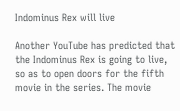Indominus Rex will live

Another YouTube has predicted that the Indominus Rex is going to live, so as to open doors for the fifth movie in the series. The movie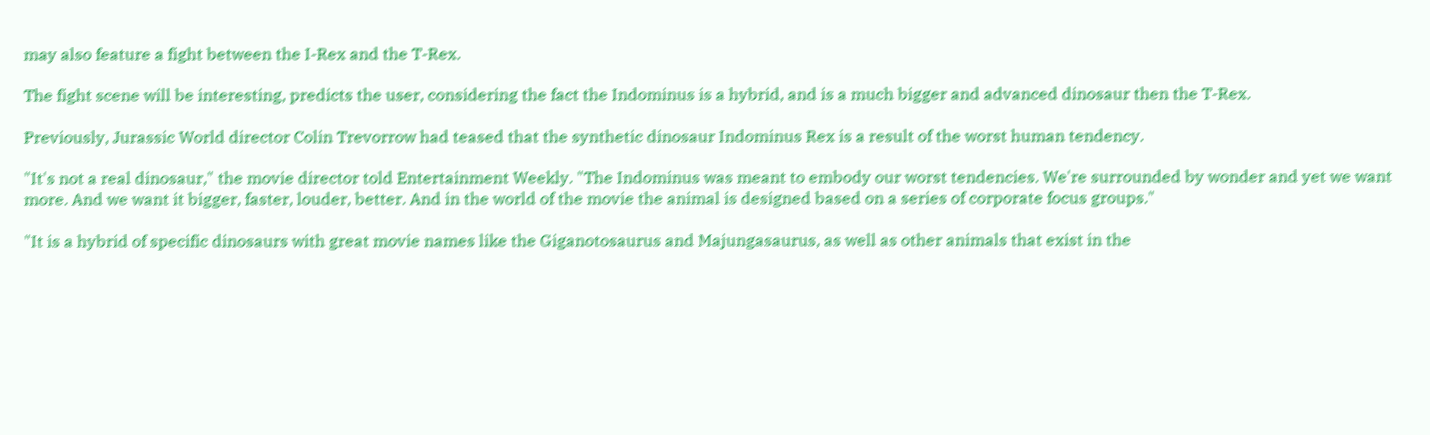may also feature a fight between the I-Rex and the T-Rex.

The fight scene will be interesting, predicts the user, considering the fact the Indominus is a hybrid, and is a much bigger and advanced dinosaur then the T-Rex.

Previously, Jurassic World director Colin Trevorrow had teased that the synthetic dinosaur Indominus Rex is a result of the worst human tendency.

"It's not a real dinosaur," the movie director told Entertainment Weekly. "The Indominus was meant to embody our worst tendencies. We're surrounded by wonder and yet we want more. And we want it bigger, faster, louder, better. And in the world of the movie the animal is designed based on a series of corporate focus groups."

"It is a hybrid of specific dinosaurs with great movie names like the Giganotosaurus and Majungasaurus, as well as other animals that exist in the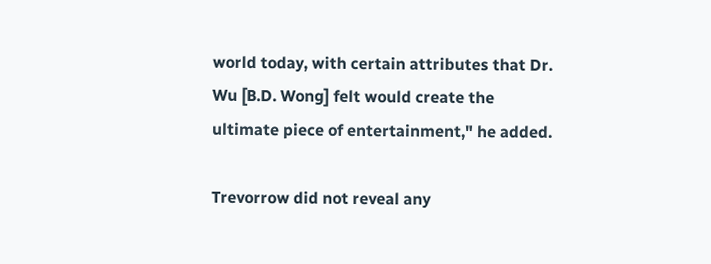world today, with certain attributes that Dr. Wu [B.D. Wong] felt would create the ultimate piece of entertainment," he added.

Trevorrow did not reveal any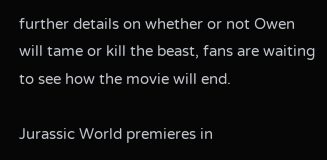further details on whether or not Owen will tame or kill the beast, fans are waiting to see how the movie will end.

Jurassic World premieres in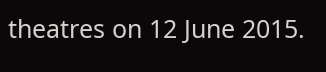theatres on 12 June 2015.